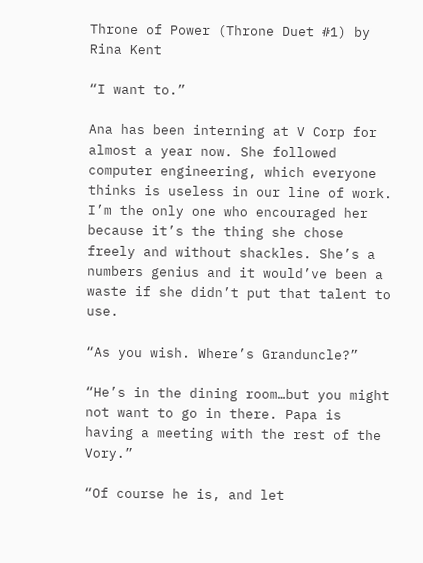Throne of Power (Throne Duet #1) by Rina Kent

“I want to.”

Ana has been interning at V Corp for almost a year now. She followed computer engineering, which everyone thinks is useless in our line of work. I’m the only one who encouraged her because it’s the thing she chose freely and without shackles. She’s a numbers genius and it would’ve been a waste if she didn’t put that talent to use.

“As you wish. Where’s Granduncle?”

“He’s in the dining room…but you might not want to go in there. Papa is having a meeting with the rest of the Vory.”

“Of course he is, and let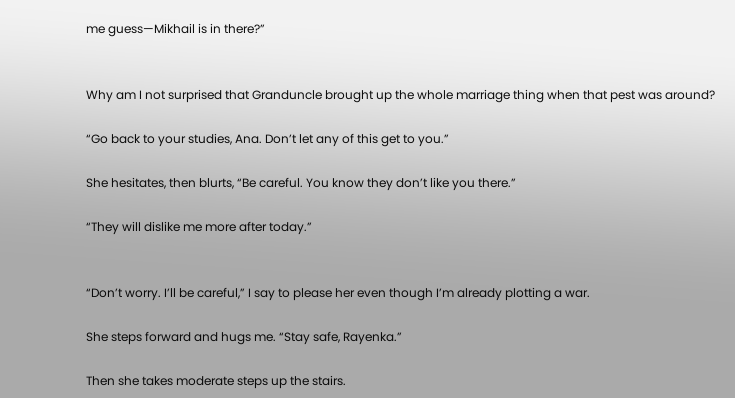me guess—Mikhail is in there?”


Why am I not surprised that Granduncle brought up the whole marriage thing when that pest was around?

“Go back to your studies, Ana. Don’t let any of this get to you.”

She hesitates, then blurts, “Be careful. You know they don’t like you there.”

“They will dislike me more after today.”


“Don’t worry. I’ll be careful,” I say to please her even though I’m already plotting a war.

She steps forward and hugs me. “Stay safe, Rayenka.”

Then she takes moderate steps up the stairs.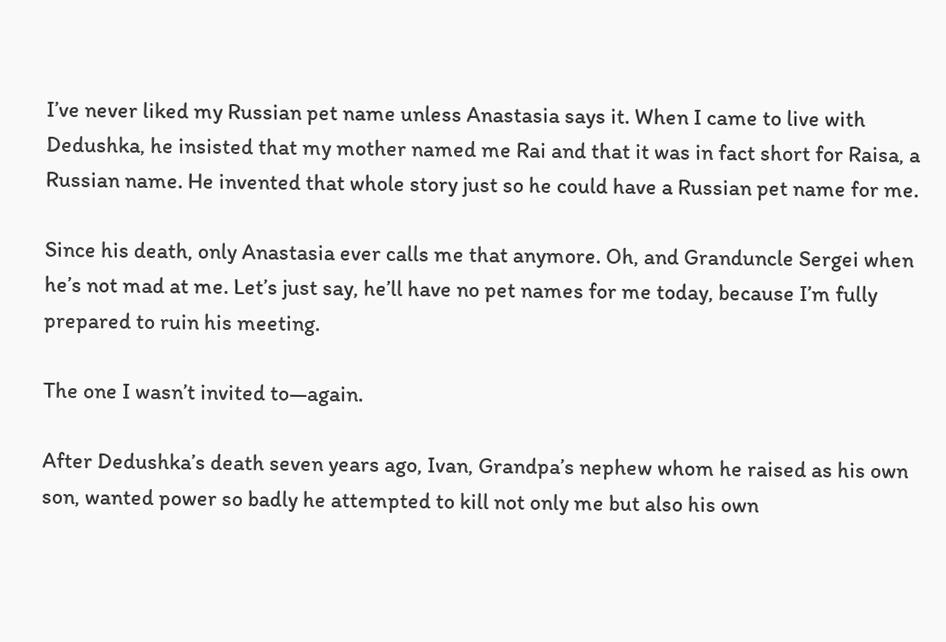I’ve never liked my Russian pet name unless Anastasia says it. When I came to live with Dedushka, he insisted that my mother named me Rai and that it was in fact short for Raisa, a Russian name. He invented that whole story just so he could have a Russian pet name for me.

Since his death, only Anastasia ever calls me that anymore. Oh, and Granduncle Sergei when he’s not mad at me. Let’s just say, he’ll have no pet names for me today, because I’m fully prepared to ruin his meeting.

The one I wasn’t invited to—again.

After Dedushka’s death seven years ago, Ivan, Grandpa’s nephew whom he raised as his own son, wanted power so badly he attempted to kill not only me but also his own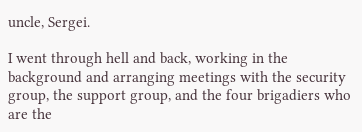uncle, Sergei.

I went through hell and back, working in the background and arranging meetings with the security group, the support group, and the four brigadiers who are the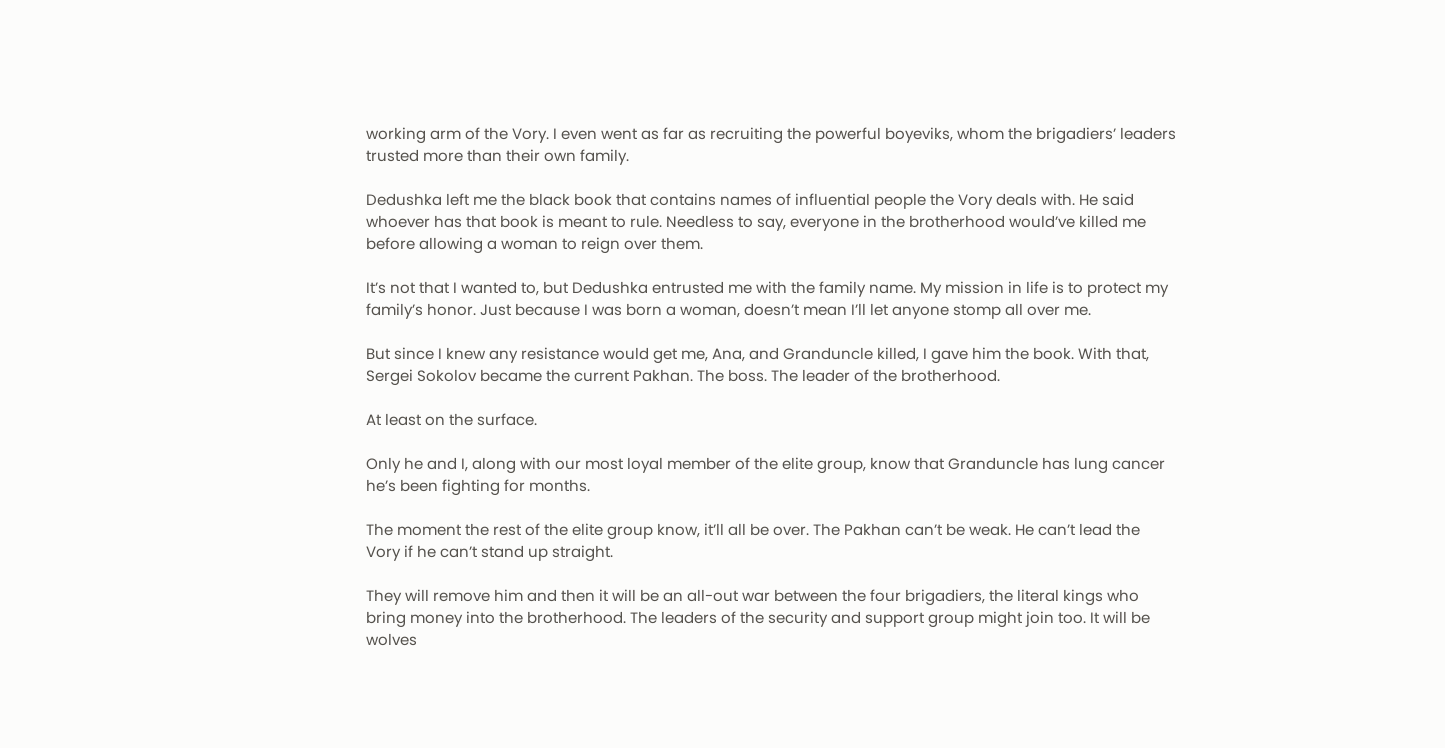working arm of the Vory. I even went as far as recruiting the powerful boyeviks, whom the brigadiers’ leaders trusted more than their own family.

Dedushka left me the black book that contains names of influential people the Vory deals with. He said whoever has that book is meant to rule. Needless to say, everyone in the brotherhood would’ve killed me before allowing a woman to reign over them.

It’s not that I wanted to, but Dedushka entrusted me with the family name. My mission in life is to protect my family’s honor. Just because I was born a woman, doesn’t mean I’ll let anyone stomp all over me.

But since I knew any resistance would get me, Ana, and Granduncle killed, I gave him the book. With that, Sergei Sokolov became the current Pakhan. The boss. The leader of the brotherhood.

At least on the surface.

Only he and I, along with our most loyal member of the elite group, know that Granduncle has lung cancer he’s been fighting for months.

The moment the rest of the elite group know, it’ll all be over. The Pakhan can’t be weak. He can’t lead the Vory if he can’t stand up straight.

They will remove him and then it will be an all-out war between the four brigadiers, the literal kings who bring money into the brotherhood. The leaders of the security and support group might join too. It will be wolves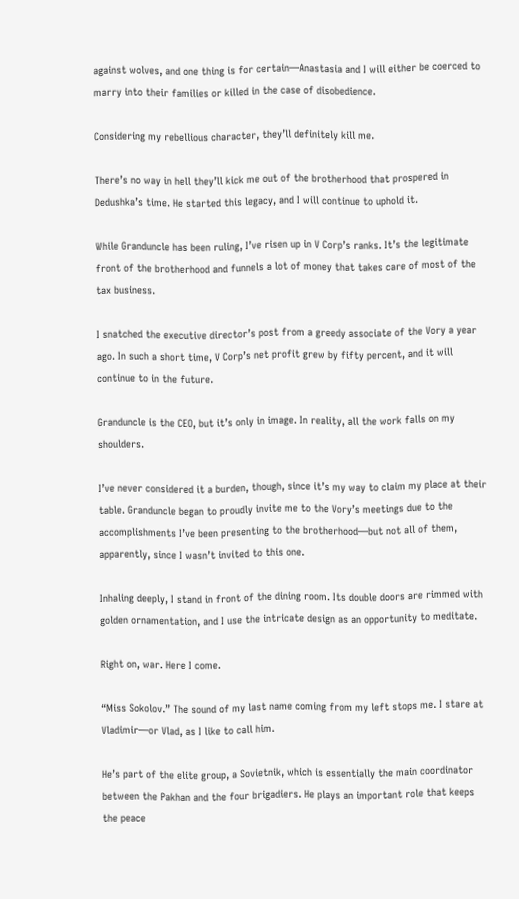against wolves, and one thing is for certain—Anastasia and I will either be coerced to marry into their families or killed in the case of disobedience.

Considering my rebellious character, they’ll definitely kill me.

There’s no way in hell they’ll kick me out of the brotherhood that prospered in Dedushka’s time. He started this legacy, and I will continue to uphold it.

While Granduncle has been ruling, I’ve risen up in V Corp’s ranks. It’s the legitimate front of the brotherhood and funnels a lot of money that takes care of most of the tax business.

I snatched the executive director’s post from a greedy associate of the Vory a year ago. In such a short time, V Corp’s net profit grew by fifty percent, and it will continue to in the future.

Granduncle is the CEO, but it’s only in image. In reality, all the work falls on my shoulders.

I’ve never considered it a burden, though, since it’s my way to claim my place at their table. Granduncle began to proudly invite me to the Vory’s meetings due to the accomplishments I’ve been presenting to the brotherhood—but not all of them, apparently, since I wasn’t invited to this one.

Inhaling deeply, I stand in front of the dining room. Its double doors are rimmed with golden ornamentation, and I use the intricate design as an opportunity to meditate.

Right on, war. Here I come.

“Miss Sokolov.” The sound of my last name coming from my left stops me. I stare at Vladimir—or Vlad, as I like to call him.

He’s part of the elite group, a Sovietnik, which is essentially the main coordinator between the Pakhan and the four brigadiers. He plays an important role that keeps the peace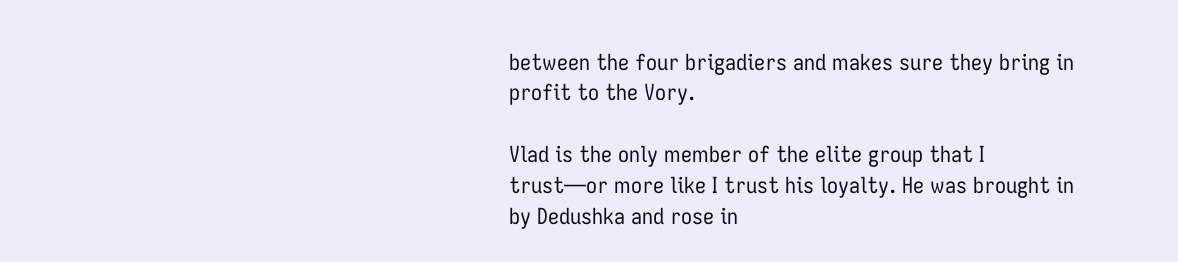between the four brigadiers and makes sure they bring in profit to the Vory.

Vlad is the only member of the elite group that I trust—or more like I trust his loyalty. He was brought in by Dedushka and rose in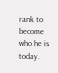rank to become who he is today.